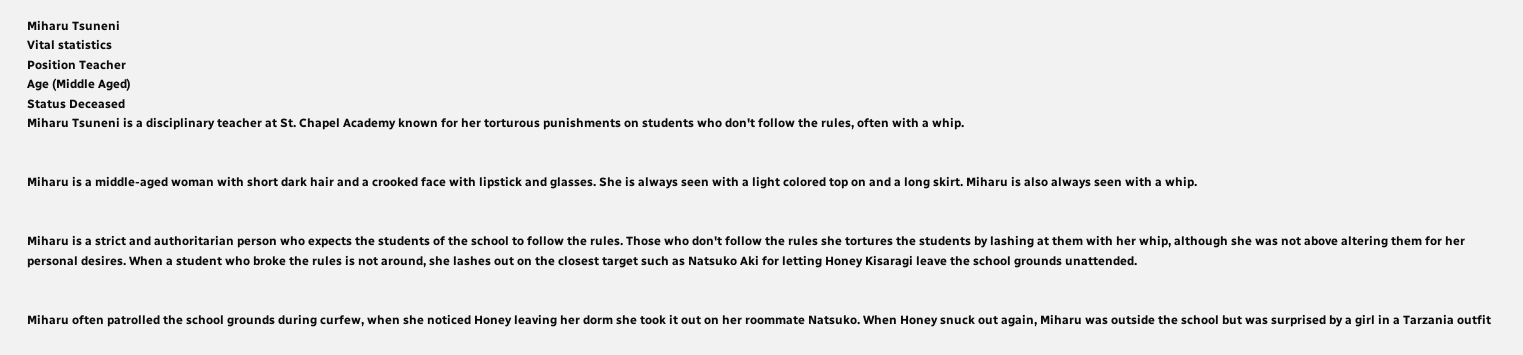Miharu Tsuneni
Vital statistics
Position Teacher
Age (Middle Aged)
Status Deceased
Miharu Tsuneni is a disciplinary teacher at St. Chapel Academy known for her torturous punishments on students who don't follow the rules, often with a whip.


Miharu is a middle-aged woman with short dark hair and a crooked face with lipstick and glasses. She is always seen with a light colored top on and a long skirt. Miharu is also always seen with a whip.


Miharu is a strict and authoritarian person who expects the students of the school to follow the rules. Those who don't follow the rules she tortures the students by lashing at them with her whip, although she was not above altering them for her personal desires. When a student who broke the rules is not around, she lashes out on the closest target such as Natsuko Aki for letting Honey Kisaragi leave the school grounds unattended.


Miharu often patrolled the school grounds during curfew, when she noticed Honey leaving her dorm she took it out on her roommate Natsuko. When Honey snuck out again, Miharu was outside the school but was surprised by a girl in a Tarzania outfit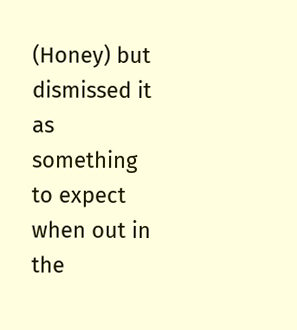(Honey) but dismissed it as something to expect when out in the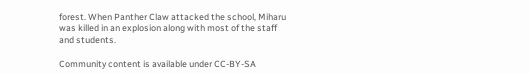forest. When Panther Claw attacked the school, Miharu was killed in an explosion along with most of the staff and students.

Community content is available under CC-BY-SA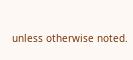unless otherwise noted.